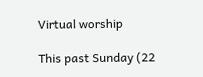Virtual worship

This past Sunday (22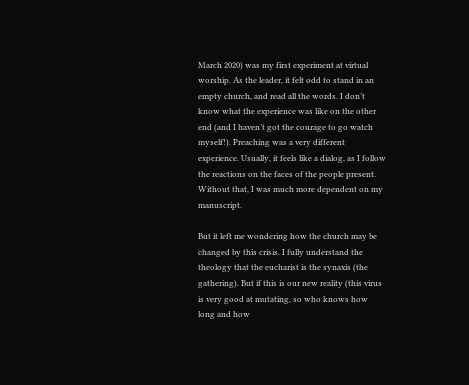March 2020) was my first experiment at virtual worship. As the leader, it felt odd to stand in an empty church, and read all the words. I don’t know what the experience was like on the other end (and I haven’t got the courage to go watch myself!). Preaching was a very different experience. Usually, it feels like a dialog, as I follow the reactions on the faces of the people present. Without that, I was much more dependent on my manuscript.

But it left me wondering how the church may be changed by this crisis. I fully understand the theology that the eucharist is the synaxis (the gathering). But if this is our new reality (this virus is very good at mutating, so who knows how long and how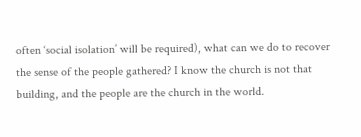often ‘social isolation’ will be required), what can we do to recover the sense of the people gathered? I know the church is not that building, and the people are the church in the world.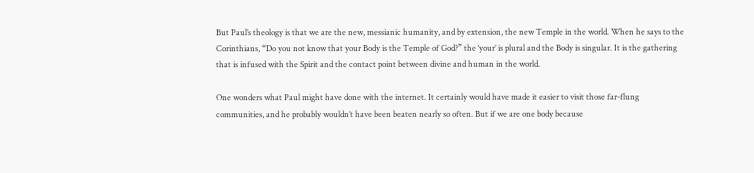But Paul’s theology is that we are the new, messianic humanity, and by extension, the new Temple in the world. When he says to the Corinthians, “Do you not know that your Body is the Temple of God?” the ‘your’ is plural and the Body is singular. It is the gathering that is infused with the Spirit and the contact point between divine and human in the world.

One wonders what Paul might have done with the internet. It certainly would have made it easier to visit those far-flung communities, and he probably wouldn’t have been beaten nearly so often. But if we are one body because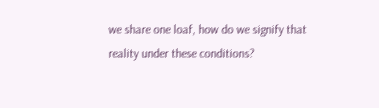we share one loaf, how do we signify that reality under these conditions?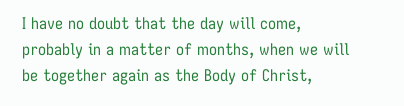I have no doubt that the day will come, probably in a matter of months, when we will be together again as the Body of Christ,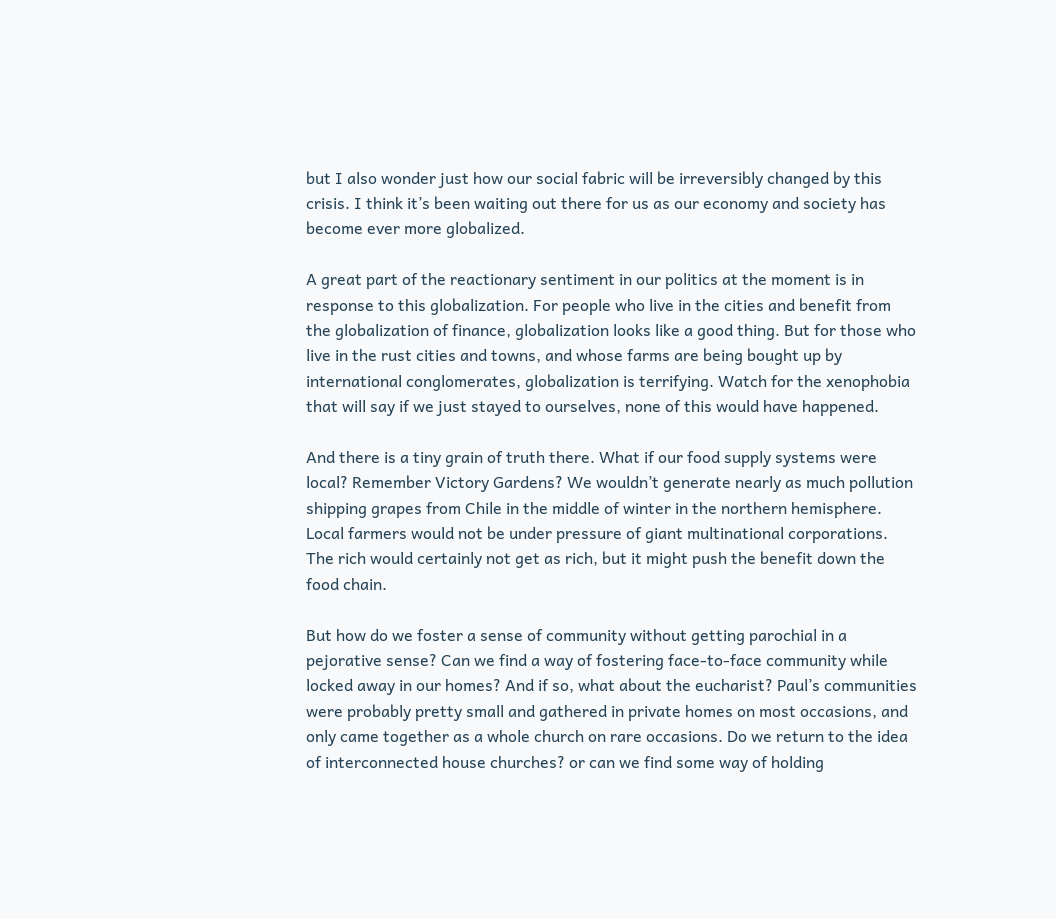but I also wonder just how our social fabric will be irreversibly changed by this crisis. I think it’s been waiting out there for us as our economy and society has become ever more globalized.

A great part of the reactionary sentiment in our politics at the moment is in response to this globalization. For people who live in the cities and benefit from the globalization of finance, globalization looks like a good thing. But for those who live in the rust cities and towns, and whose farms are being bought up by international conglomerates, globalization is terrifying. Watch for the xenophobia that will say if we just stayed to ourselves, none of this would have happened.

And there is a tiny grain of truth there. What if our food supply systems were local? Remember Victory Gardens? We wouldn’t generate nearly as much pollution shipping grapes from Chile in the middle of winter in the northern hemisphere. Local farmers would not be under pressure of giant multinational corporations. The rich would certainly not get as rich, but it might push the benefit down the food chain.

But how do we foster a sense of community without getting parochial in a pejorative sense? Can we find a way of fostering face-to-face community while locked away in our homes? And if so, what about the eucharist? Paul’s communities were probably pretty small and gathered in private homes on most occasions, and only came together as a whole church on rare occasions. Do we return to the idea of interconnected house churches? or can we find some way of holding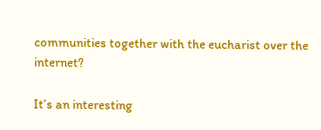communities together with the eucharist over the internet?

It’s an interesting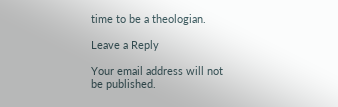time to be a theologian.

Leave a Reply

Your email address will not be published.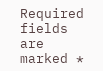Required fields are marked *